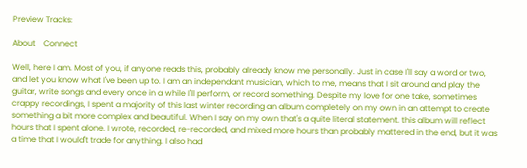Preview Tracks:

About    Connect

Well, here I am. Most of you, if anyone reads this, probably already know me personally. Just in case I'll say a word or two, and let you know what I've been up to. I am an independant musician, which to me, means that I sit around and play the guitar, write songs and every once in a while I'll perform, or record something. Despite my love for one take, sometimes crappy recordings, I spent a majority of this last winter recording an album completely on my own in an attempt to create something a bit more complex and beautiful. When I say on my own that's a quite literal statement. this album will reflect hours that I spent alone. I wrote, recorded, re-recorded, and mixed more hours than probably mattered in the end, but it was a time that I would't trade for anything. I also had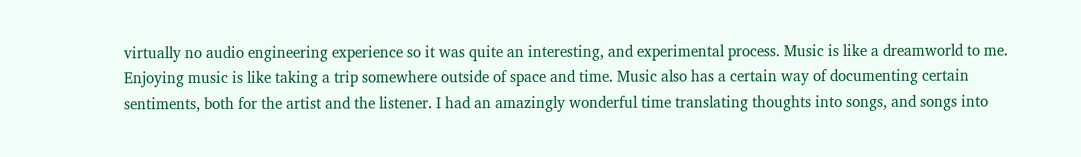virtually no audio engineering experience so it was quite an interesting, and experimental process. Music is like a dreamworld to me. Enjoying music is like taking a trip somewhere outside of space and time. Music also has a certain way of documenting certain sentiments, both for the artist and the listener. I had an amazingly wonderful time translating thoughts into songs, and songs into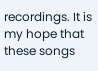recordings. It is my hope that these songs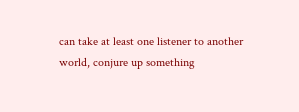can take at least one listener to another world, conjure up something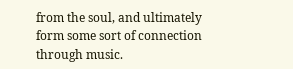from the soul, and ultimately form some sort of connection through music.